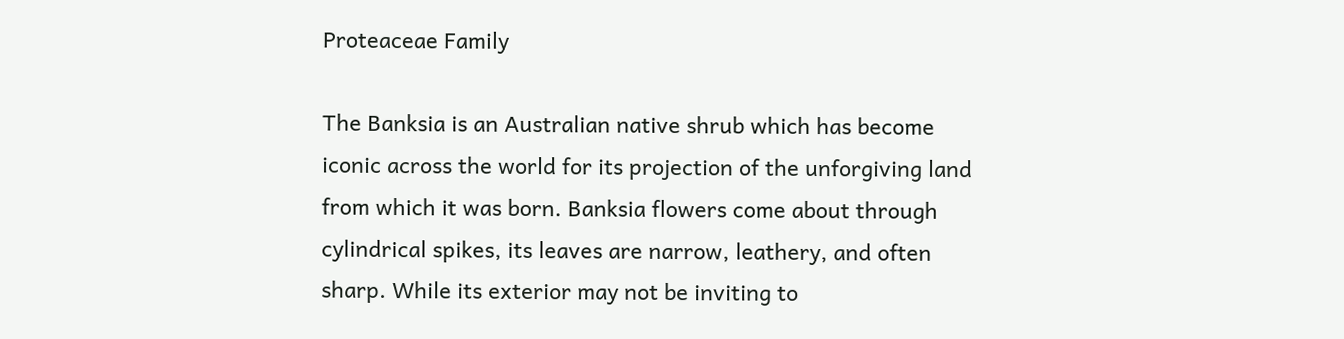Proteaceae Family

The Banksia is an Australian native shrub which has become iconic across the world for its projection of the unforgiving land from which it was born. Banksia flowers come about through cylindrical spikes, its leaves are narrow, leathery, and often sharp. While its exterior may not be inviting to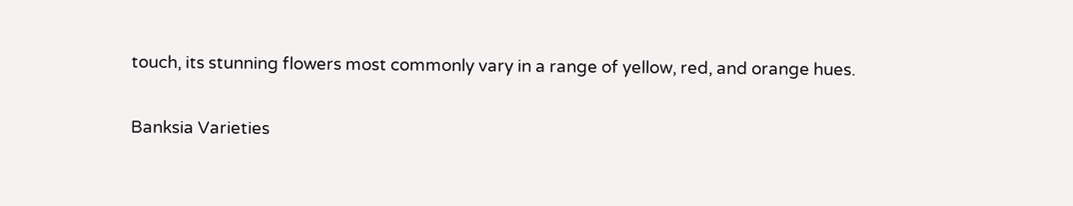touch, its stunning flowers most commonly vary in a range of yellow, red, and orange hues.

Banksia Varieties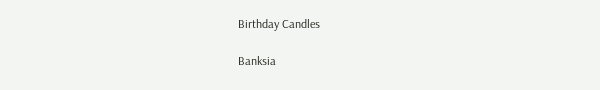Birthday Candles

Banksia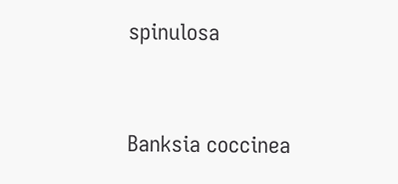spinulosa


Banksia coccinea